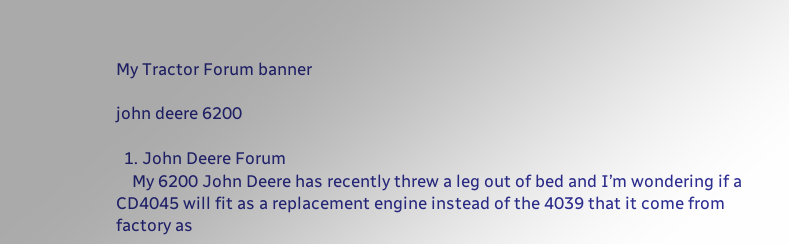My Tractor Forum banner

john deere 6200

  1. John Deere Forum
    My 6200 John Deere has recently threw a leg out of bed and I’m wondering if a CD4045 will fit as a replacement engine instead of the 4039 that it come from factory as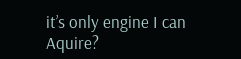it’s only engine I can Aquire?